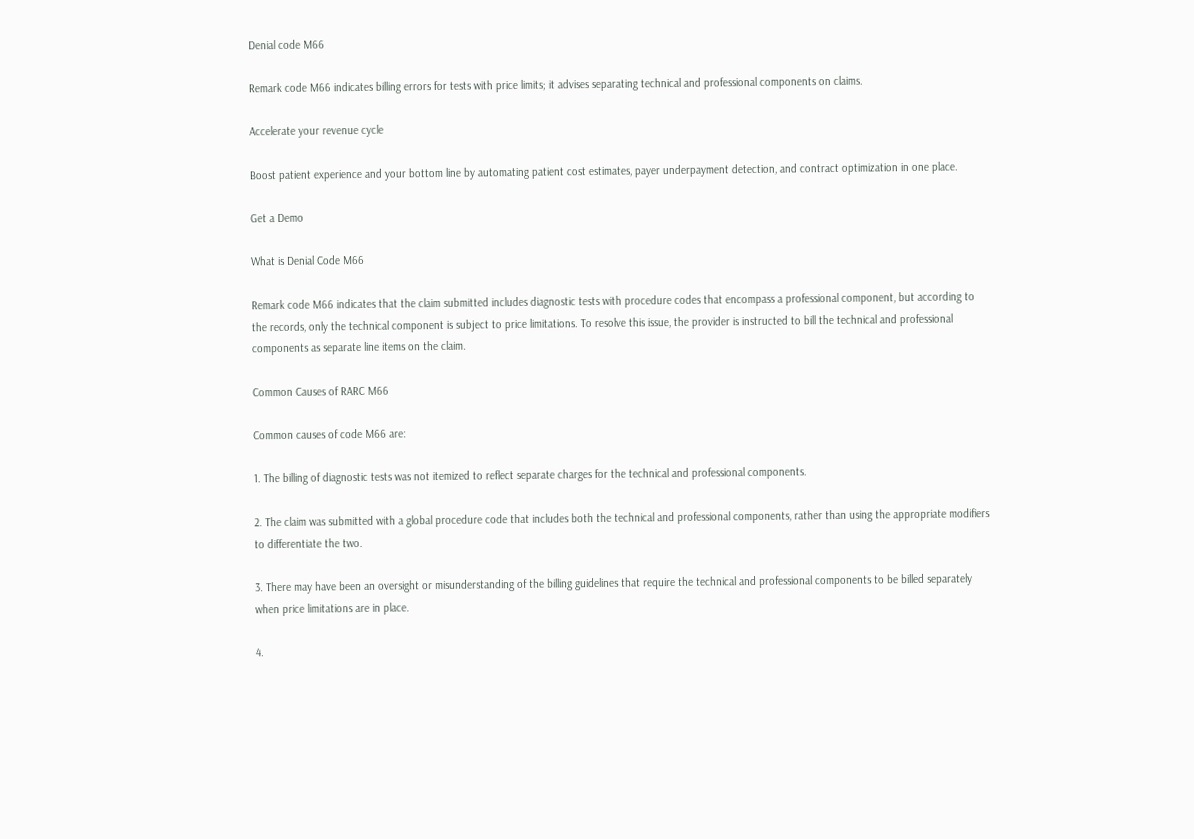Denial code M66

Remark code M66 indicates billing errors for tests with price limits; it advises separating technical and professional components on claims.

Accelerate your revenue cycle

Boost patient experience and your bottom line by automating patient cost estimates, payer underpayment detection, and contract optimization in one place.

Get a Demo

What is Denial Code M66

Remark code M66 indicates that the claim submitted includes diagnostic tests with procedure codes that encompass a professional component, but according to the records, only the technical component is subject to price limitations. To resolve this issue, the provider is instructed to bill the technical and professional components as separate line items on the claim.

Common Causes of RARC M66

Common causes of code M66 are:

1. The billing of diagnostic tests was not itemized to reflect separate charges for the technical and professional components.

2. The claim was submitted with a global procedure code that includes both the technical and professional components, rather than using the appropriate modifiers to differentiate the two.

3. There may have been an oversight or misunderstanding of the billing guidelines that require the technical and professional components to be billed separately when price limitations are in place.

4.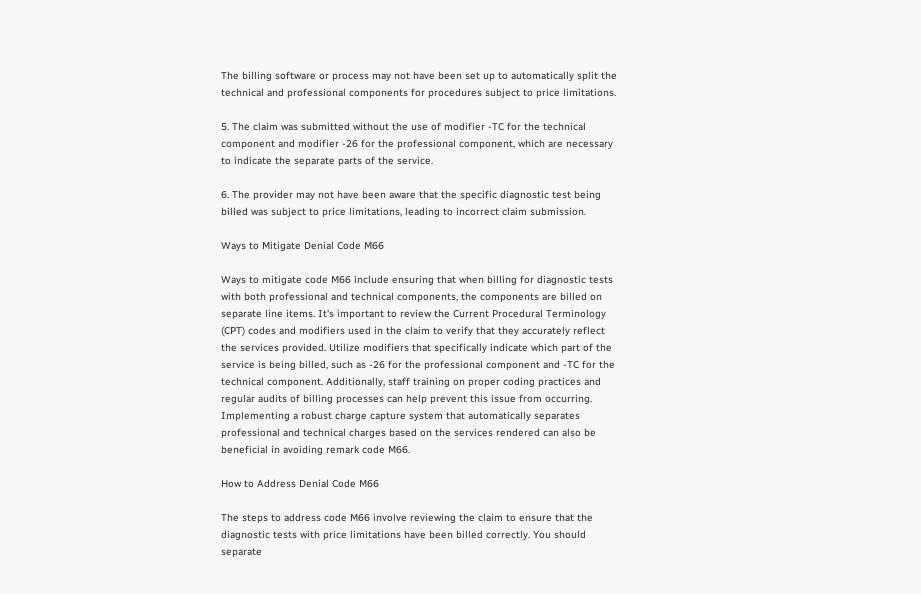The billing software or process may not have been set up to automatically split the technical and professional components for procedures subject to price limitations.

5. The claim was submitted without the use of modifier -TC for the technical component and modifier -26 for the professional component, which are necessary to indicate the separate parts of the service.

6. The provider may not have been aware that the specific diagnostic test being billed was subject to price limitations, leading to incorrect claim submission.

Ways to Mitigate Denial Code M66

Ways to mitigate code M66 include ensuring that when billing for diagnostic tests with both professional and technical components, the components are billed on separate line items. It's important to review the Current Procedural Terminology (CPT) codes and modifiers used in the claim to verify that they accurately reflect the services provided. Utilize modifiers that specifically indicate which part of the service is being billed, such as -26 for the professional component and -TC for the technical component. Additionally, staff training on proper coding practices and regular audits of billing processes can help prevent this issue from occurring. Implementing a robust charge capture system that automatically separates professional and technical charges based on the services rendered can also be beneficial in avoiding remark code M66.

How to Address Denial Code M66

The steps to address code M66 involve reviewing the claim to ensure that the diagnostic tests with price limitations have been billed correctly. You should separate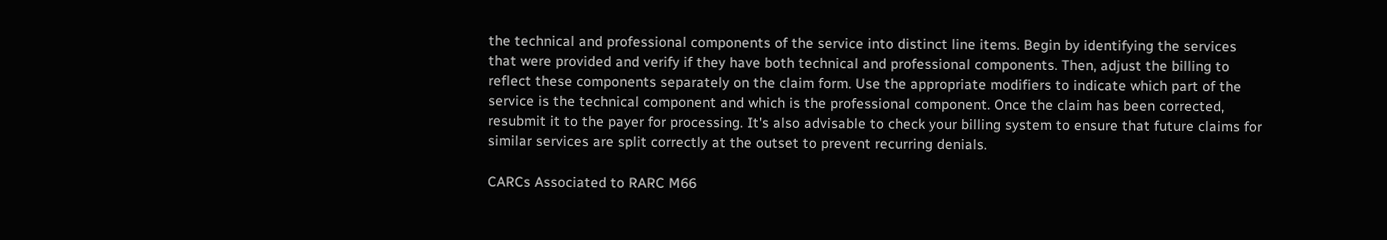the technical and professional components of the service into distinct line items. Begin by identifying the services that were provided and verify if they have both technical and professional components. Then, adjust the billing to reflect these components separately on the claim form. Use the appropriate modifiers to indicate which part of the service is the technical component and which is the professional component. Once the claim has been corrected, resubmit it to the payer for processing. It's also advisable to check your billing system to ensure that future claims for similar services are split correctly at the outset to prevent recurring denials.

CARCs Associated to RARC M66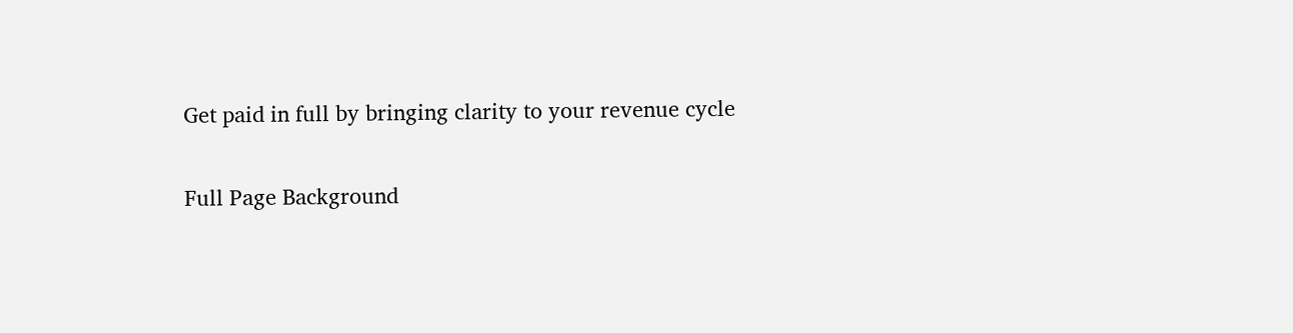Get paid in full by bringing clarity to your revenue cycle

Full Page Background